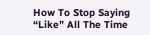How To Stop Saying “Like” All The Time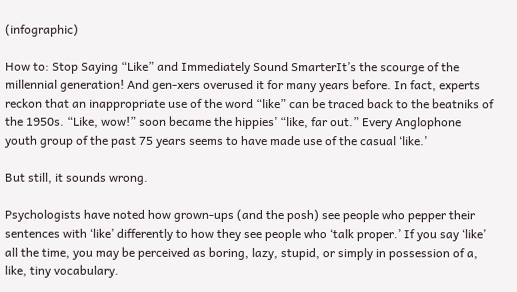(infographic)

How to: Stop Saying “Like” and Immediately Sound SmarterIt’s the scourge of the millennial generation! And gen-xers overused it for many years before. In fact, experts reckon that an inappropriate use of the word “like” can be traced back to the beatniks of the 1950s. “Like, wow!” soon became the hippies’ “like, far out.” Every Anglophone youth group of the past 75 years seems to have made use of the casual ‘like.’

But still, it sounds wrong.

Psychologists have noted how grown-ups (and the posh) see people who pepper their sentences with ‘like’ differently to how they see people who ‘talk proper.’ If you say ‘like’ all the time, you may be perceived as boring, lazy, stupid, or simply in possession of a, like, tiny vocabulary.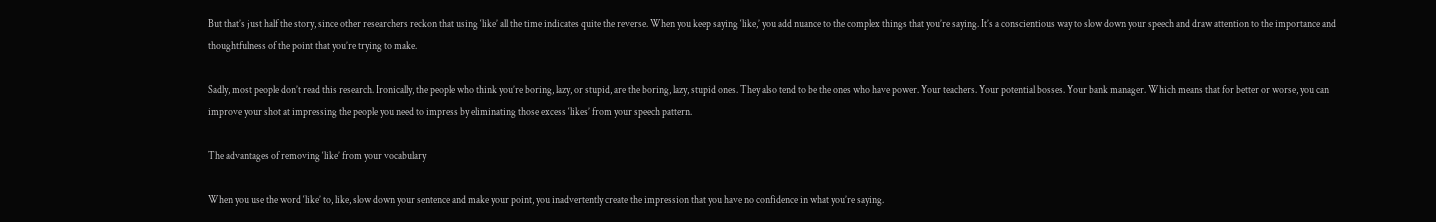But that’s just half the story, since other researchers reckon that using ‘like’ all the time indicates quite the reverse. When you keep saying ‘like,’ you add nuance to the complex things that you’re saying. It’s a conscientious way to slow down your speech and draw attention to the importance and thoughtfulness of the point that you’re trying to make.

Sadly, most people don’t read this research. Ironically, the people who think you’re boring, lazy, or stupid, are the boring, lazy, stupid ones. They also tend to be the ones who have power. Your teachers. Your potential bosses. Your bank manager. Which means that for better or worse, you can improve your shot at impressing the people you need to impress by eliminating those excess ‘likes’ from your speech pattern.

The advantages of removing ‘like’ from your vocabulary

When you use the word ‘like’ to, like, slow down your sentence and make your point, you inadvertently create the impression that you have no confidence in what you’re saying.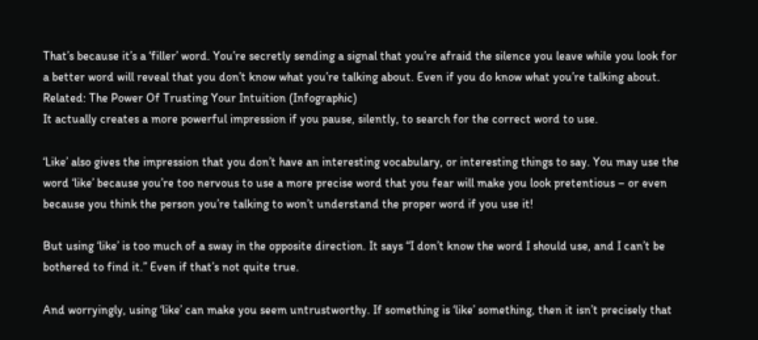That’s because it’s a ‘filler’ word. You’re secretly sending a signal that you’re afraid the silence you leave while you look for a better word will reveal that you don’t know what you’re talking about. Even if you do know what you’re talking about.
Related: The Power Of Trusting Your Intuition (Infographic)
It actually creates a more powerful impression if you pause, silently, to search for the correct word to use.

‘Like’ also gives the impression that you don’t have an interesting vocabulary, or interesting things to say. You may use the word ‘like’ because you’re too nervous to use a more precise word that you fear will make you look pretentious – or even because you think the person you’re talking to won’t understand the proper word if you use it!

But using ‘like’ is too much of a sway in the opposite direction. It says “I don’t know the word I should use, and I can’t be bothered to find it.” Even if that’s not quite true.

And worryingly, using ‘like’ can make you seem untrustworthy. If something is ‘like’ something, then it isn’t precisely that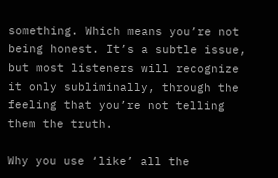something. Which means you’re not being honest. It’s a subtle issue, but most listeners will recognize it only subliminally, through the feeling that you’re not telling them the truth.

Why you use ‘like’ all the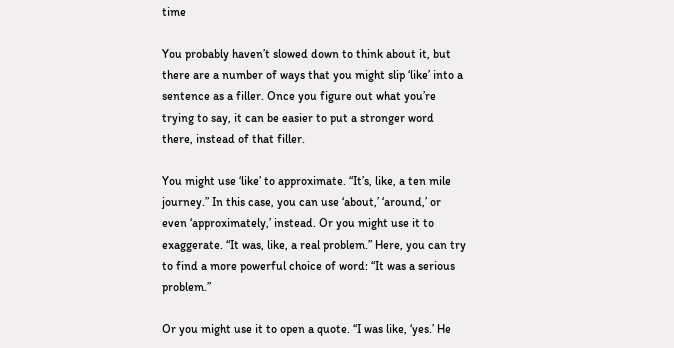time

You probably haven’t slowed down to think about it, but there are a number of ways that you might slip ‘like’ into a sentence as a filler. Once you figure out what you’re trying to say, it can be easier to put a stronger word there, instead of that filler.

You might use ‘like’ to approximate. “It’s, like, a ten mile journey.” In this case, you can use ‘about,’ ‘around,’ or even ‘approximately,’ instead. Or you might use it to exaggerate. “It was, like, a real problem.” Here, you can try to find a more powerful choice of word: “It was a serious problem.”

Or you might use it to open a quote. “I was like, ‘yes.’ He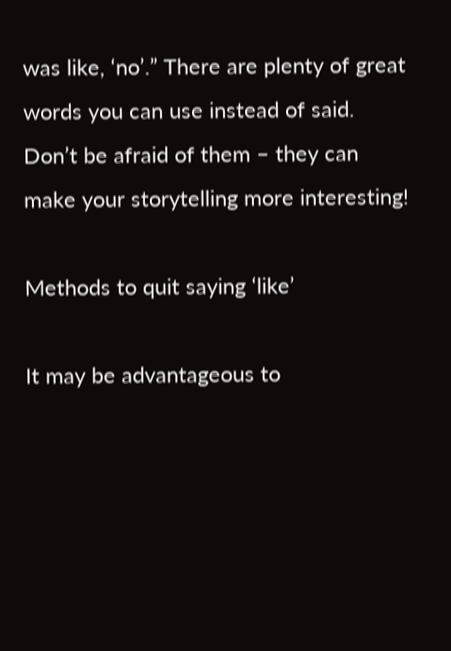was like, ‘no’.” There are plenty of great words you can use instead of said. Don’t be afraid of them – they can make your storytelling more interesting!

Methods to quit saying ‘like’

It may be advantageous to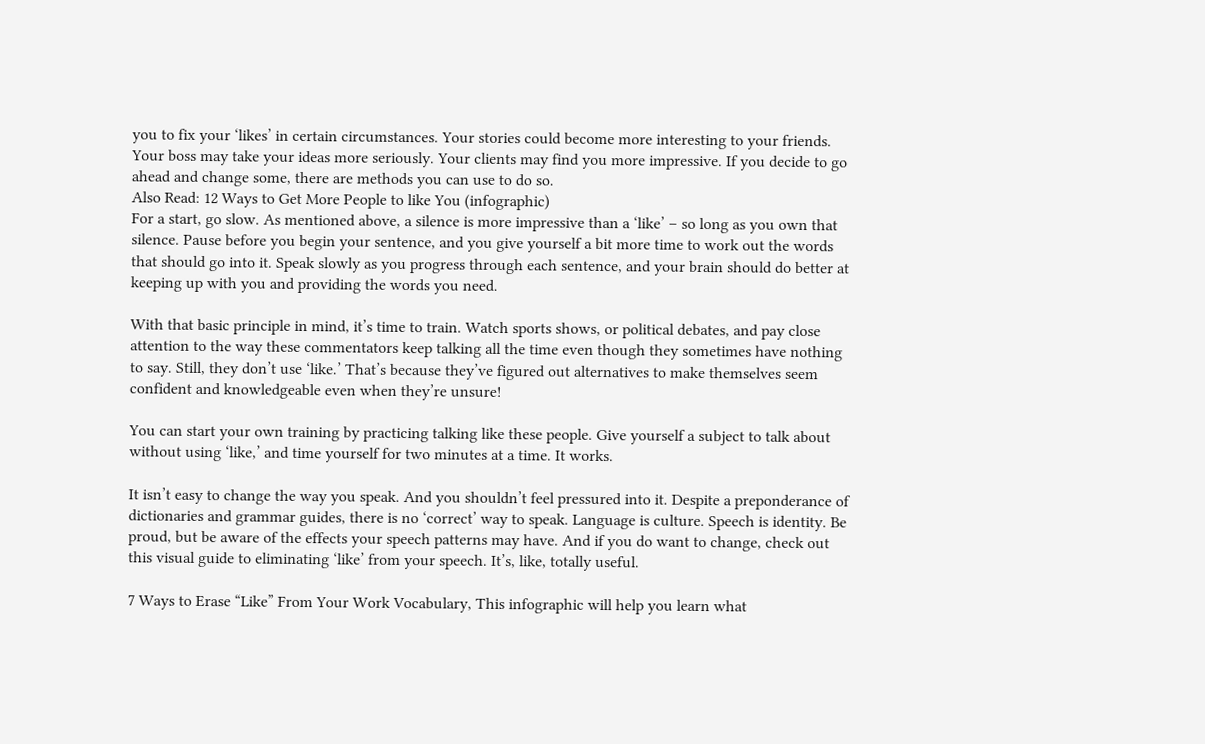you to fix your ‘likes’ in certain circumstances. Your stories could become more interesting to your friends. Your boss may take your ideas more seriously. Your clients may find you more impressive. If you decide to go ahead and change some, there are methods you can use to do so.
Also Read: 12 Ways to Get More People to like You (infographic)
For a start, go slow. As mentioned above, a silence is more impressive than a ‘like’ – so long as you own that silence. Pause before you begin your sentence, and you give yourself a bit more time to work out the words that should go into it. Speak slowly as you progress through each sentence, and your brain should do better at keeping up with you and providing the words you need.

With that basic principle in mind, it’s time to train. Watch sports shows, or political debates, and pay close attention to the way these commentators keep talking all the time even though they sometimes have nothing to say. Still, they don’t use ‘like.’ That’s because they’ve figured out alternatives to make themselves seem confident and knowledgeable even when they’re unsure!

You can start your own training by practicing talking like these people. Give yourself a subject to talk about without using ‘like,’ and time yourself for two minutes at a time. It works.

It isn’t easy to change the way you speak. And you shouldn’t feel pressured into it. Despite a preponderance of dictionaries and grammar guides, there is no ‘correct’ way to speak. Language is culture. Speech is identity. Be proud, but be aware of the effects your speech patterns may have. And if you do want to change, check out this visual guide to eliminating ‘like’ from your speech. It’s, like, totally useful.

7 Ways to Erase “Like” From Your Work Vocabulary, This infographic will help you learn what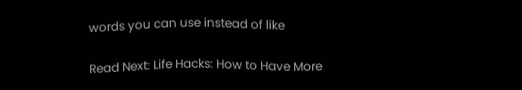words you can use instead of like

Read Next: Life Hacks: How to Have More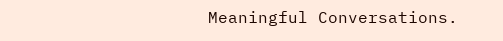Meaningful Conversations.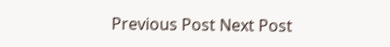Previous Post Next Post